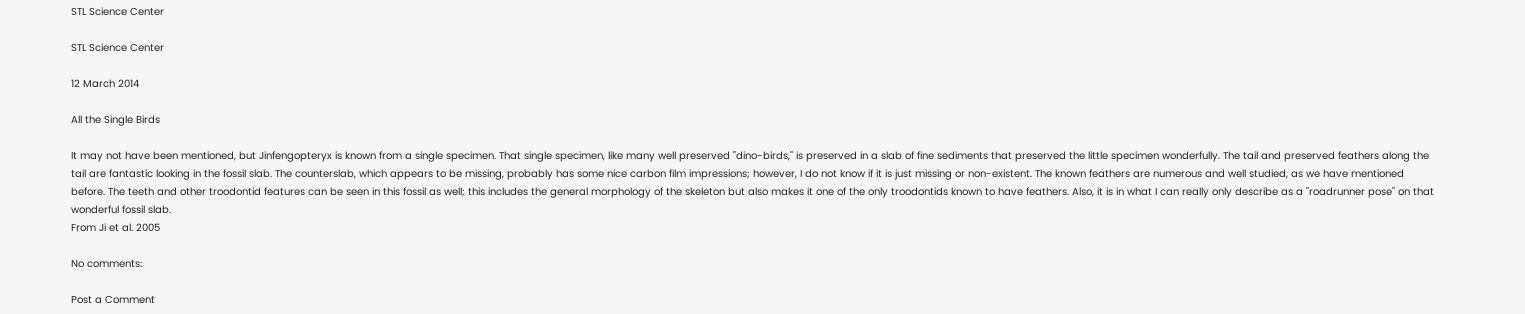STL Science Center

STL Science Center

12 March 2014

All the Single Birds

It may not have been mentioned, but Jinfengopteryx is known from a single specimen. That single specimen, like many well preserved "dino-birds," is preserved in a slab of fine sediments that preserved the little specimen wonderfully. The tail and preserved feathers along the tail are fantastic looking in the fossil slab. The counterslab, which appears to be missing, probably has some nice carbon film impressions; however, I do not know if it is just missing or non-existent. The known feathers are numerous and well studied, as we have mentioned before. The teeth and other troodontid features can be seen in this fossil as well; this includes the general morphology of the skeleton but also makes it one of the only troodontids known to have feathers. Also, it is in what I can really only describe as a "roadrunner pose" on that wonderful fossil slab.
From Ji et al. 2005

No comments:

Post a Comment